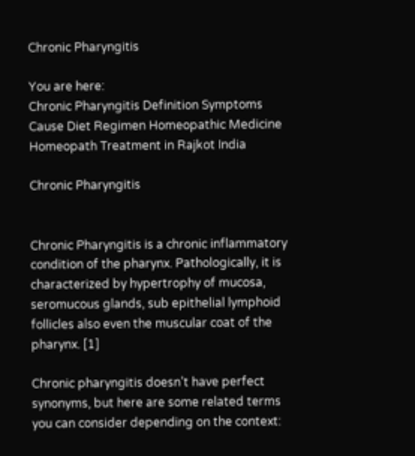Chronic Pharyngitis

You are here:
Chronic Pharyngitis Definition Symptoms Cause Diet Regimen Homeopathic Medicine Homeopath Treatment in Rajkot India

Chronic Pharyngitis


Chronic Pharyngitis is a chronic inflammatory condition of the pharynx. Pathologically, it is characterized by hypertrophy of mucosa, seromucous glands, sub epithelial lymphoid follicles also even the muscular coat of the pharynx. [1]

Chronic pharyngitis doesn’t have perfect synonyms, but here are some related terms you can consider depending on the context: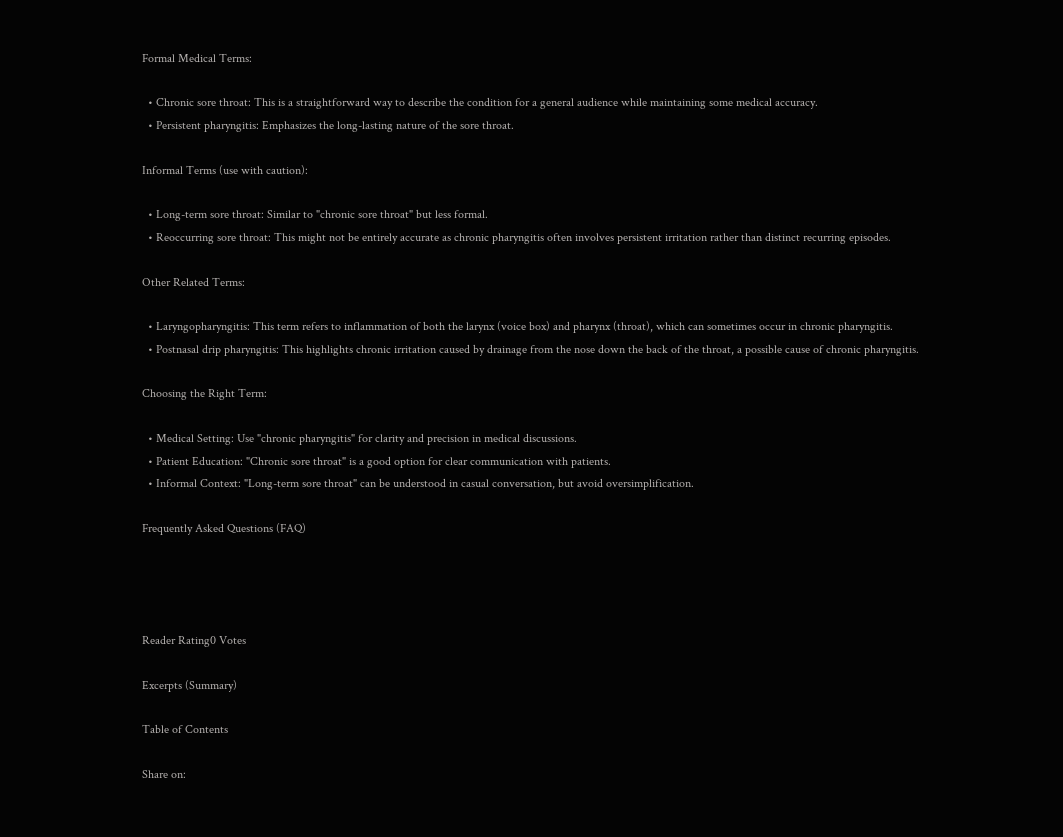Formal Medical Terms:

  • Chronic sore throat: This is a straightforward way to describe the condition for a general audience while maintaining some medical accuracy.
  • Persistent pharyngitis: Emphasizes the long-lasting nature of the sore throat.

Informal Terms (use with caution):

  • Long-term sore throat: Similar to "chronic sore throat" but less formal.
  • Reoccurring sore throat: This might not be entirely accurate as chronic pharyngitis often involves persistent irritation rather than distinct recurring episodes.

Other Related Terms:

  • Laryngopharyngitis: This term refers to inflammation of both the larynx (voice box) and pharynx (throat), which can sometimes occur in chronic pharyngitis.
  • Postnasal drip pharyngitis: This highlights chronic irritation caused by drainage from the nose down the back of the throat, a possible cause of chronic pharyngitis.

Choosing the Right Term:

  • Medical Setting: Use "chronic pharyngitis" for clarity and precision in medical discussions.
  • Patient Education: "Chronic sore throat" is a good option for clear communication with patients.
  • Informal Context: "Long-term sore throat" can be understood in casual conversation, but avoid oversimplification.

Frequently Asked Questions (FAQ)




Reader Rating0 Votes

Excerpts (Summary)

Table of Contents

Share on: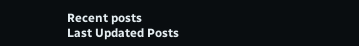Recent posts
Last Updated Posts